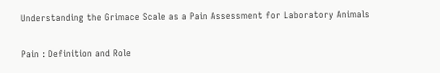Understanding the Grimace Scale as a Pain Assessment for Laboratory Animals

Pain : Definition and Role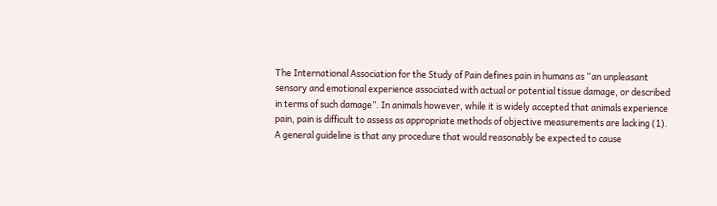The International Association for the Study of Pain defines pain in humans as “an unpleasant sensory and emotional experience associated with actual or potential tissue damage, or described in terms of such damage”. In animals however, while it is widely accepted that animals experience pain, pain is difficult to assess as appropriate methods of objective measurements are lacking (1). A general guideline is that any procedure that would reasonably be expected to cause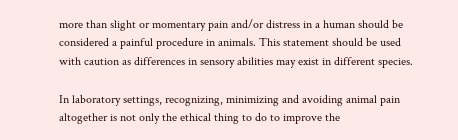more than slight or momentary pain and/or distress in a human should be considered a painful procedure in animals. This statement should be used with caution as differences in sensory abilities may exist in different species.

In laboratory settings, recognizing, minimizing and avoiding animal pain altogether is not only the ethical thing to do to improve the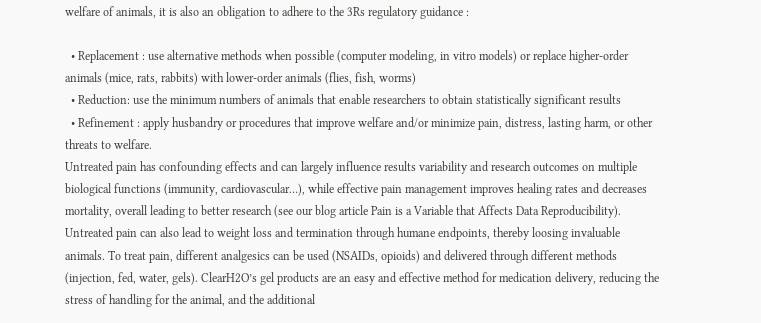welfare of animals, it is also an obligation to adhere to the 3Rs regulatory guidance :

  • Replacement : use alternative methods when possible (computer modeling, in vitro models) or replace higher-order animals (mice, rats, rabbits) with lower-order animals (flies, fish, worms)
  • Reduction: use the minimum numbers of animals that enable researchers to obtain statistically significant results
  • Refinement : apply husbandry or procedures that improve welfare and/or minimize pain, distress, lasting harm, or other threats to welfare.
Untreated pain has confounding effects and can largely influence results variability and research outcomes on multiple biological functions (immunity, cardiovascular…), while effective pain management improves healing rates and decreases mortality, overall leading to better research (see our blog article Pain is a Variable that Affects Data Reproducibility). Untreated pain can also lead to weight loss and termination through humane endpoints, thereby loosing invaluable animals. To treat pain, different analgesics can be used (NSAIDs, opioids) and delivered through different methods (injection, fed, water, gels). ClearH2O’s gel products are an easy and effective method for medication delivery, reducing the stress of handling for the animal, and the additional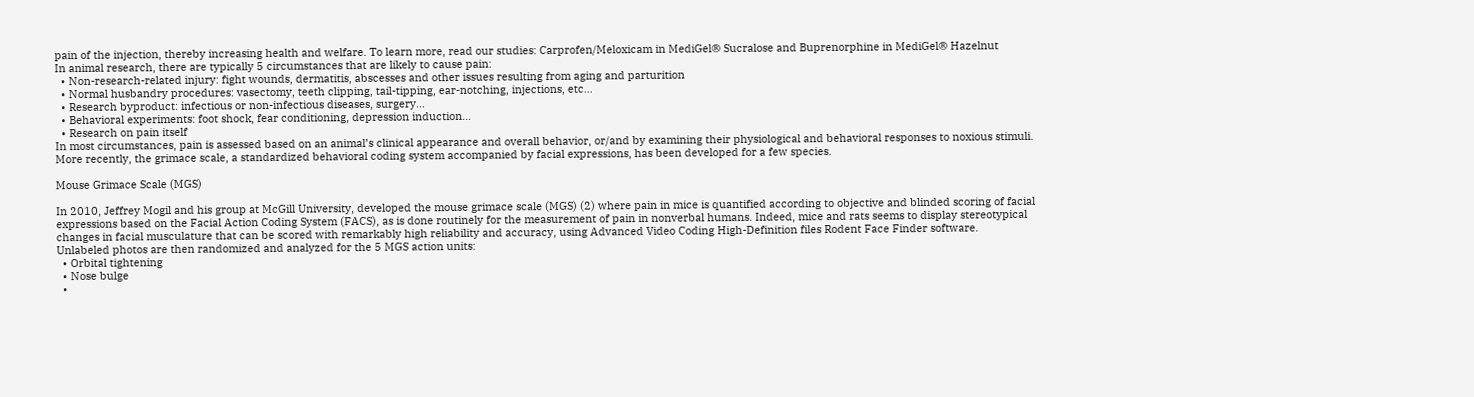pain of the injection, thereby increasing health and welfare. To learn more, read our studies: Carprofen/Meloxicam in MediGel® Sucralose and Buprenorphine in MediGel® Hazelnut
In animal research, there are typically 5 circumstances that are likely to cause pain:
  • Non-research-related injury: fight wounds, dermatitis, abscesses and other issues resulting from aging and parturition
  • Normal husbandry procedures: vasectomy, teeth clipping, tail-tipping, ear-notching, injections, etc…
  • Research byproduct: infectious or non-infectious diseases, surgery…
  • Behavioral experiments: foot shock, fear conditioning, depression induction…
  • Research on pain itself
In most circumstances, pain is assessed based on an animal’s clinical appearance and overall behavior, or/and by examining their physiological and behavioral responses to noxious stimuli. More recently, the grimace scale, a standardized behavioral coding system accompanied by facial expressions, has been developed for a few species.

Mouse Grimace Scale (MGS)

In 2010, Jeffrey Mogil and his group at McGill University, developed the mouse grimace scale (MGS) (2) where pain in mice is quantified according to objective and blinded scoring of facial expressions based on the Facial Action Coding System (FACS), as is done routinely for the measurement of pain in nonverbal humans. Indeed, mice and rats seems to display stereotypical changes in facial musculature that can be scored with remarkably high reliability and accuracy, using Advanced Video Coding High-Definition files Rodent Face Finder software.
Unlabeled photos are then randomized and analyzed for the 5 MGS action units:
  • Orbital tightening
  • Nose bulge
  •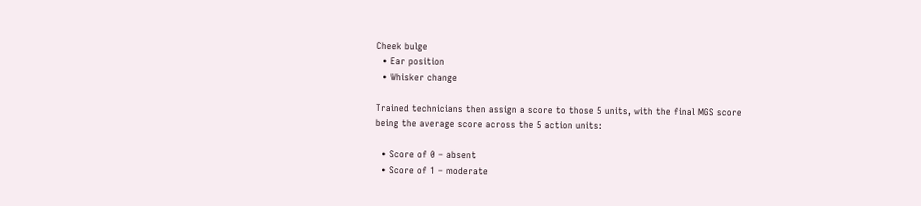Cheek bulge
  • Ear position
  • Whisker change

Trained technicians then assign a score to those 5 units, with the final MGS score being the average score across the 5 action units:

  • Score of 0 – absent
  • Score of 1 – moderate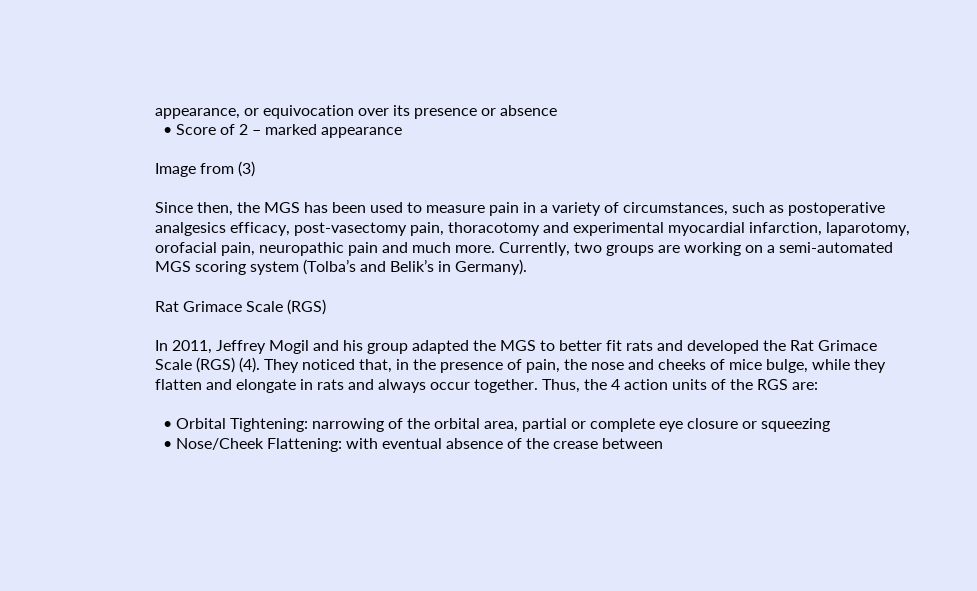appearance, or equivocation over its presence or absence
  • Score of 2 – marked appearance

Image from (3)

Since then, the MGS has been used to measure pain in a variety of circumstances, such as postoperative analgesics efficacy, post-vasectomy pain, thoracotomy and experimental myocardial infarction, laparotomy, orofacial pain, neuropathic pain and much more. Currently, two groups are working on a semi-automated MGS scoring system (Tolba’s and Belik’s in Germany).

Rat Grimace Scale (RGS)

In 2011, Jeffrey Mogil and his group adapted the MGS to better fit rats and developed the Rat Grimace Scale (RGS) (4). They noticed that, in the presence of pain, the nose and cheeks of mice bulge, while they flatten and elongate in rats and always occur together. Thus, the 4 action units of the RGS are:

  • Orbital Tightening: narrowing of the orbital area, partial or complete eye closure or squeezing
  • Nose/Cheek Flattening: with eventual absence of the crease between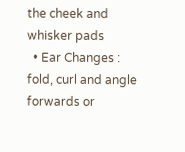the cheek and whisker pads
  • Ear Changes : fold, curl and angle forwards or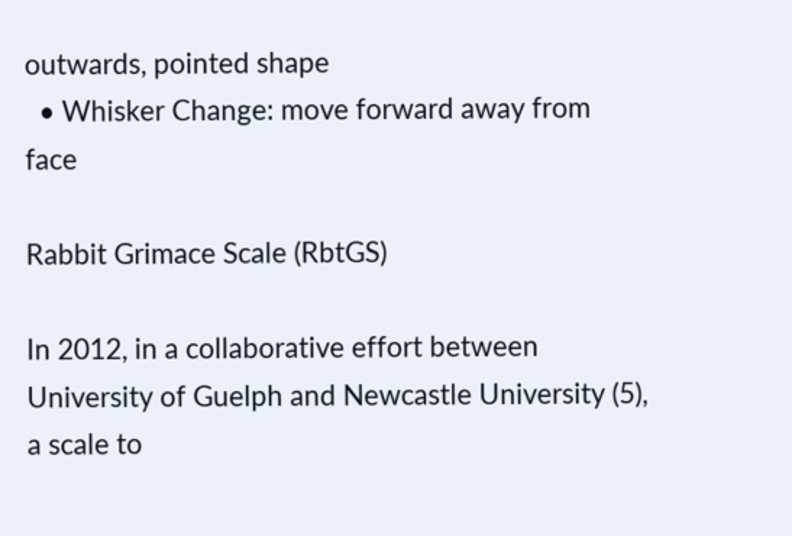outwards, pointed shape
  • Whisker Change: move forward away from face

Rabbit Grimace Scale (RbtGS)

In 2012, in a collaborative effort between University of Guelph and Newcastle University (5), a scale to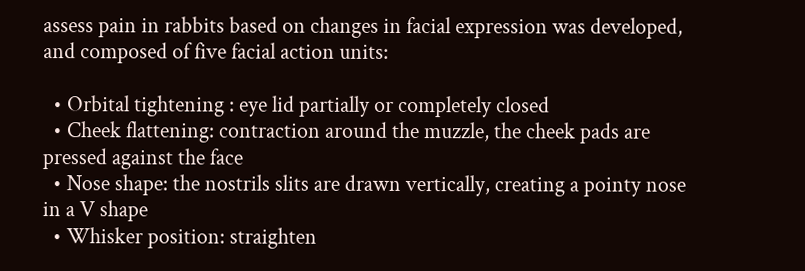assess pain in rabbits based on changes in facial expression was developed, and composed of five facial action units:

  • Orbital tightening : eye lid partially or completely closed
  • Cheek flattening: contraction around the muzzle, the cheek pads are pressed against the face
  • Nose shape: the nostrils slits are drawn vertically, creating a pointy nose in a V shape
  • Whisker position: straighten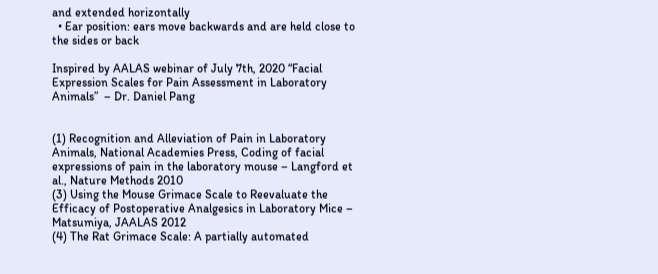and extended horizontally
  • Ear position: ears move backwards and are held close to the sides or back

Inspired by AALAS webinar of July 7th, 2020 “Facial Expression Scales for Pain Assessment in Laboratory Animals”  – Dr. Daniel Pang


(1) Recognition and Alleviation of Pain in Laboratory Animals, National Academies Press, Coding of facial expressions of pain in the laboratory mouse – Langford et al., Nature Methods 2010
(3) Using the Mouse Grimace Scale to Reevaluate the Efficacy of Postoperative Analgesics in Laboratory Mice – Matsumiya, JAALAS 2012
(4) The Rat Grimace Scale: A partially automated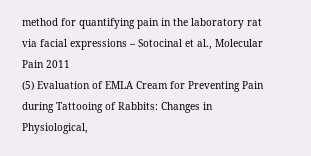method for quantifying pain in the laboratory rat via facial expressions – Sotocinal et al., Molecular Pain 2011
(5) Evaluation of EMLA Cream for Preventing Pain during Tattooing of Rabbits: Changes in Physiological,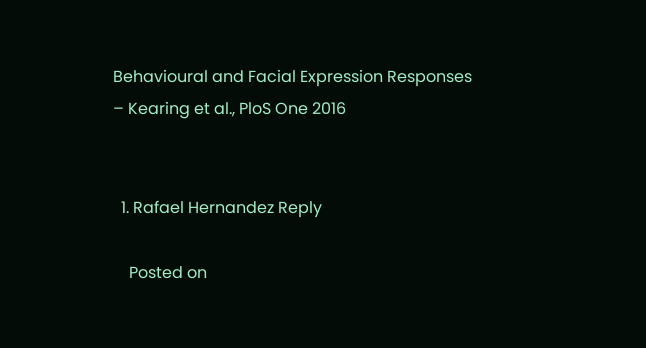Behavioural and Facial Expression Responses – Kearing et al., PloS One 2016


  1. Rafael Hernandez Reply

    Posted on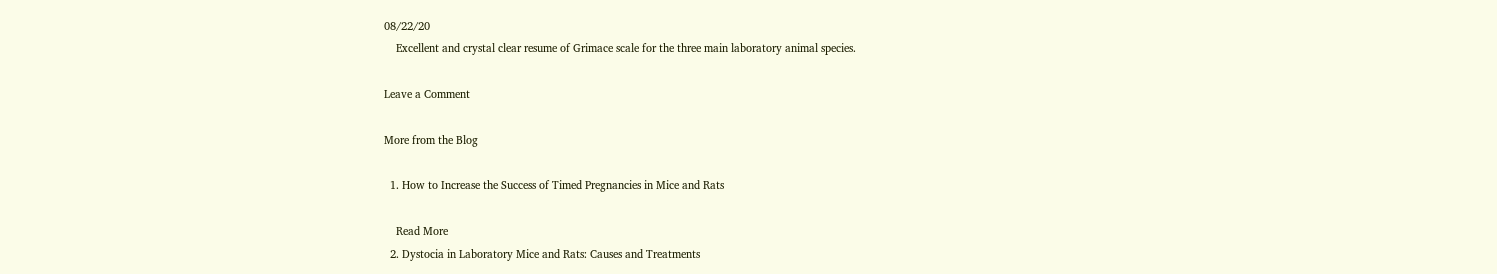08/22/20
    Excellent and crystal clear resume of Grimace scale for the three main laboratory animal species.

Leave a Comment

More from the Blog

  1. How to Increase the Success of Timed Pregnancies in Mice and Rats

    Read More
  2. Dystocia in Laboratory Mice and Rats: Causes and Treatments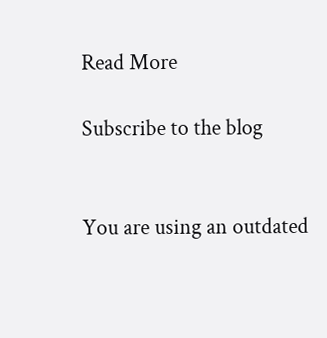Read More

Subscribe to the blog


You are using an outdated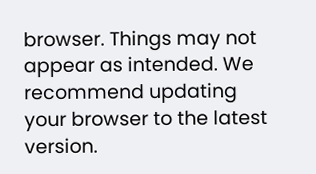browser. Things may not appear as intended. We recommend updating your browser to the latest version.